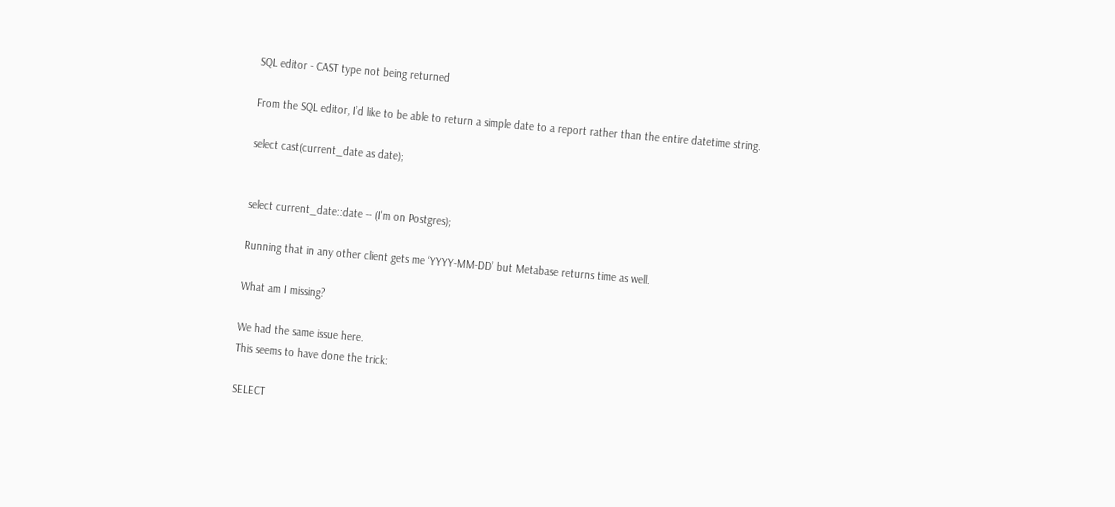SQL editor - CAST type not being returned

From the SQL editor, I’d like to be able to return a simple date to a report rather than the entire datetime string.

select cast(current_date as date);


select current_date::date -- (I'm on Postgres);

Running that in any other client gets me ‘YYYY-MM-DD’ but Metabase returns time as well.

What am I missing?

We had the same issue here.
This seems to have done the trick:

SELECT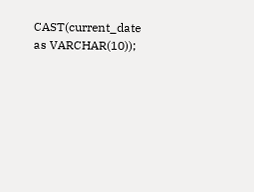CAST(current_date as VARCHAR(10));